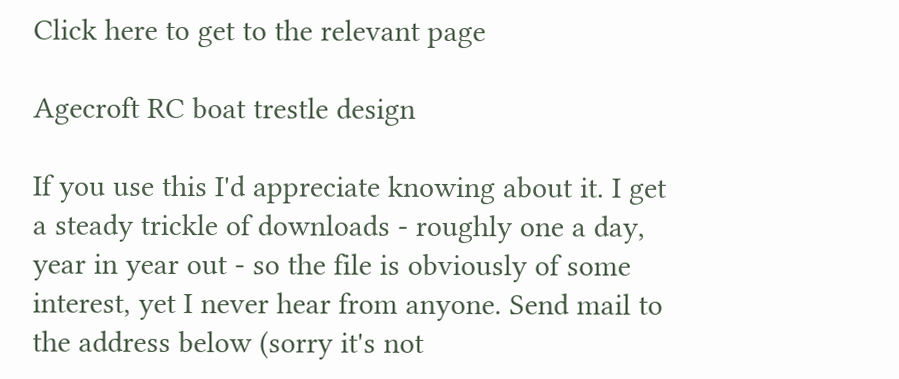Click here to get to the relevant page

Agecroft RC boat trestle design

If you use this I'd appreciate knowing about it. I get a steady trickle of downloads - roughly one a day, year in year out - so the file is obviously of some interest, yet I never hear from anyone. Send mail to the address below (sorry it's not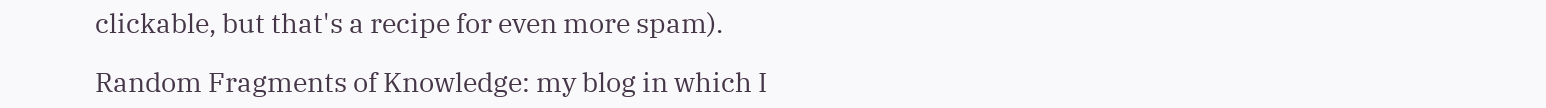clickable, but that's a recipe for even more spam).

Random Fragments of Knowledge: my blog in which I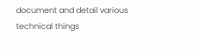document and detail various technical things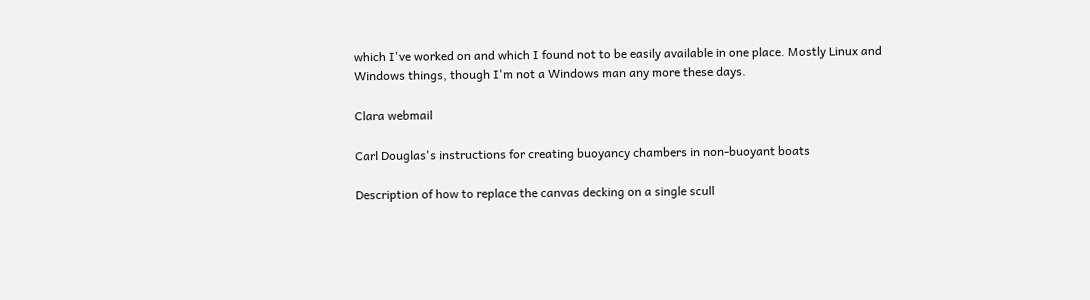which I've worked on and which I found not to be easily available in one place. Mostly Linux and Windows things, though I'm not a Windows man any more these days.

Clara webmail

Carl Douglas's instructions for creating buoyancy chambers in non-buoyant boats

Description of how to replace the canvas decking on a single scull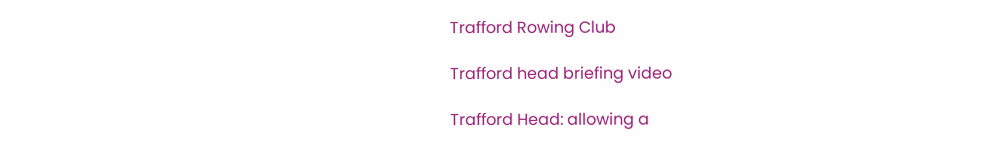Trafford Rowing Club

Trafford head briefing video

Trafford Head: allowing a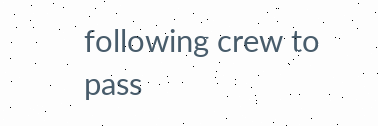following crew to pass